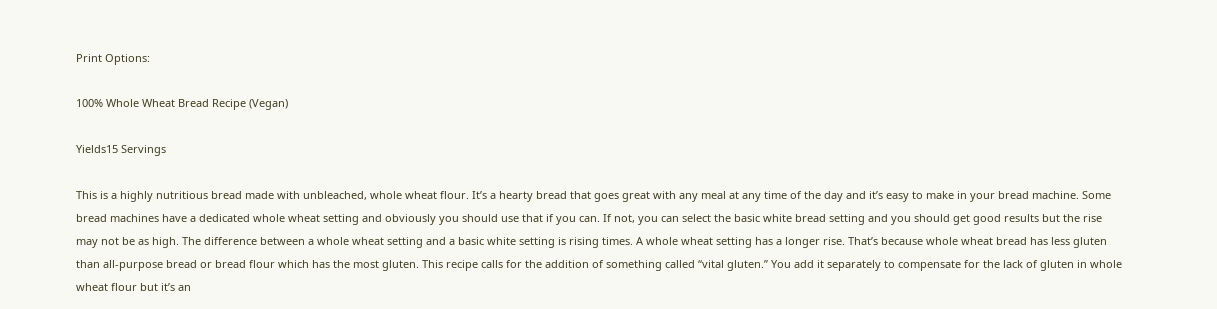Print Options:

100% Whole Wheat Bread Recipe (Vegan)

Yields15 Servings

This is a highly nutritious bread made with unbleached, whole wheat flour. It’s a hearty bread that goes great with any meal at any time of the day and it’s easy to make in your bread machine. Some bread machines have a dedicated whole wheat setting and obviously you should use that if you can. If not, you can select the basic white bread setting and you should get good results but the rise may not be as high. The difference between a whole wheat setting and a basic white setting is rising times. A whole wheat setting has a longer rise. That’s because whole wheat bread has less gluten than all-purpose bread or bread flour which has the most gluten. This recipe calls for the addition of something called “vital gluten.” You add it separately to compensate for the lack of gluten in whole wheat flour but it’s an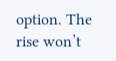option. The rise won’t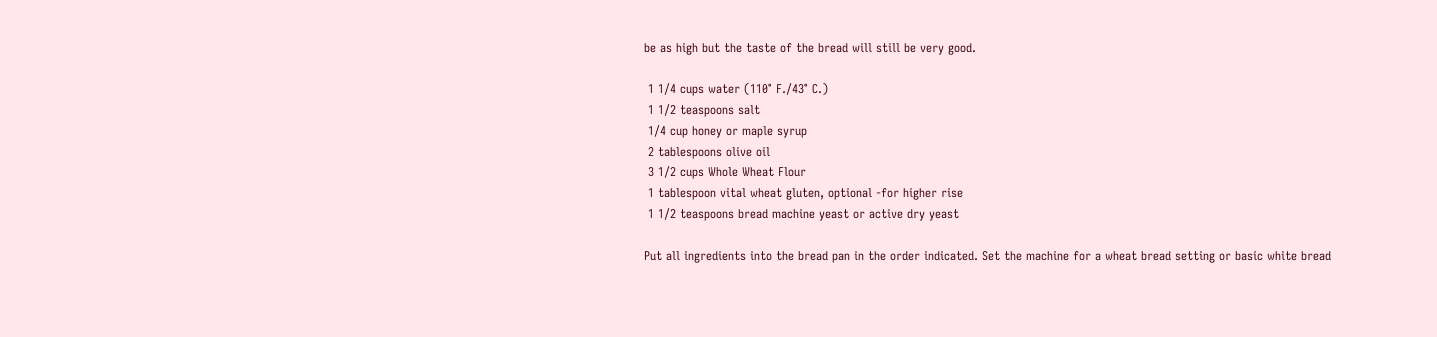be as high but the taste of the bread will still be very good.

 1 1/4 cups water (110° F./43° C.)
 1 1/2 teaspoons salt
 1/4 cup honey or maple syrup
 2 tablespoons olive oil
 3 1/2 cups Whole Wheat Flour
 1 tablespoon vital wheat gluten, optional -for higher rise
 1 1/2 teaspoons bread machine yeast or active dry yeast

Put all ingredients into the bread pan in the order indicated. Set the machine for a wheat bread setting or basic white bread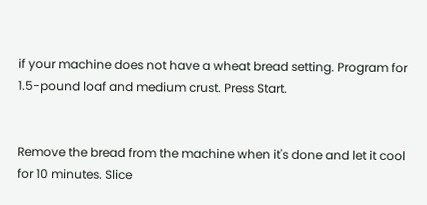if your machine does not have a wheat bread setting. Program for 1.5-pound loaf and medium crust. Press Start.


Remove the bread from the machine when it's done and let it cool for 10 minutes. Slice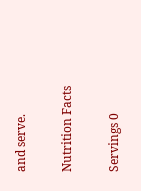and serve.

Nutrition Facts

Servings 0